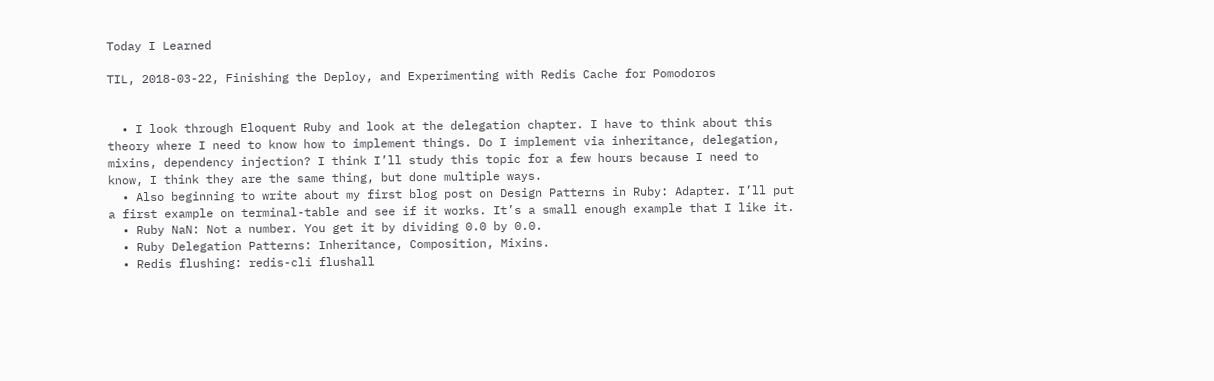Today I Learned

TIL, 2018-03-22, Finishing the Deploy, and Experimenting with Redis Cache for Pomodoros


  • I look through Eloquent Ruby and look at the delegation chapter. I have to think about this theory where I need to know how to implement things. Do I implement via inheritance, delegation, mixins, dependency injection? I think I’ll study this topic for a few hours because I need to know, I think they are the same thing, but done multiple ways.
  • Also beginning to write about my first blog post on Design Patterns in Ruby: Adapter. I’ll put a first example on terminal-table and see if it works. It’s a small enough example that I like it.
  • Ruby NaN: Not a number. You get it by dividing 0.0 by 0.0.
  • Ruby Delegation Patterns: Inheritance, Composition, Mixins.
  • Redis flushing: redis-cli flushall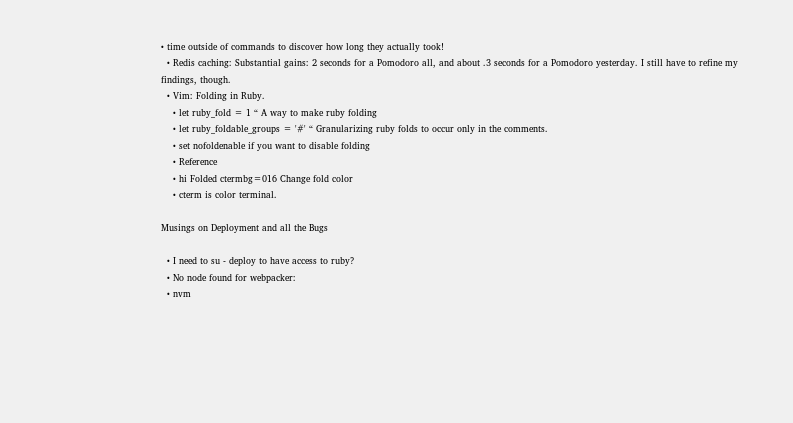• time outside of commands to discover how long they actually took!
  • Redis caching: Substantial gains: 2 seconds for a Pomodoro all, and about .3 seconds for a Pomodoro yesterday. I still have to refine my findings, though.
  • Vim: Folding in Ruby.
    • let ruby_fold = 1 “ A way to make ruby folding
    • let ruby_foldable_groups = '#' “ Granularizing ruby folds to occur only in the comments.
    • set nofoldenable if you want to disable folding
    • Reference
    • hi Folded ctermbg=016 Change fold color
    • cterm is color terminal.

Musings on Deployment and all the Bugs

  • I need to su - deploy to have access to ruby?
  • No node found for webpacker:
  • nvm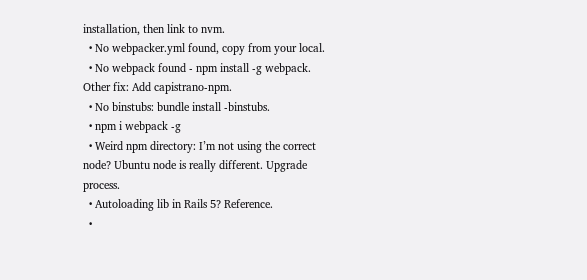installation, then link to nvm.
  • No webpacker.yml found, copy from your local.
  • No webpack found - npm install -g webpack. Other fix: Add capistrano-npm.
  • No binstubs: bundle install -binstubs.
  • npm i webpack -g
  • Weird npm directory: I’m not using the correct node? Ubuntu node is really different. Upgrade process.
  • Autoloading lib in Rails 5? Reference.
  •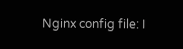Nginx config file: I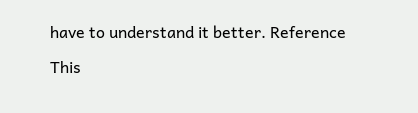have to understand it better. Reference

This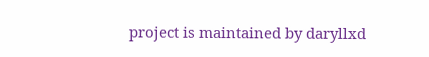project is maintained by daryllxd